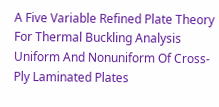A Five Variable Refined Plate Theory For Thermal Buckling Analysis Uniform And Nonuniform Of Cross-Ply Laminated Plates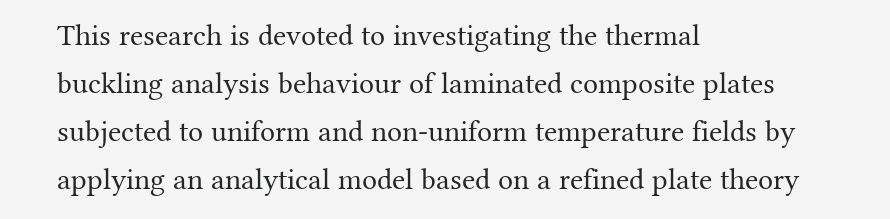This research is devoted to investigating the thermal buckling analysis behaviour of laminated composite plates subjected to uniform and non-uniform temperature fields by applying an analytical model based on a refined plate theory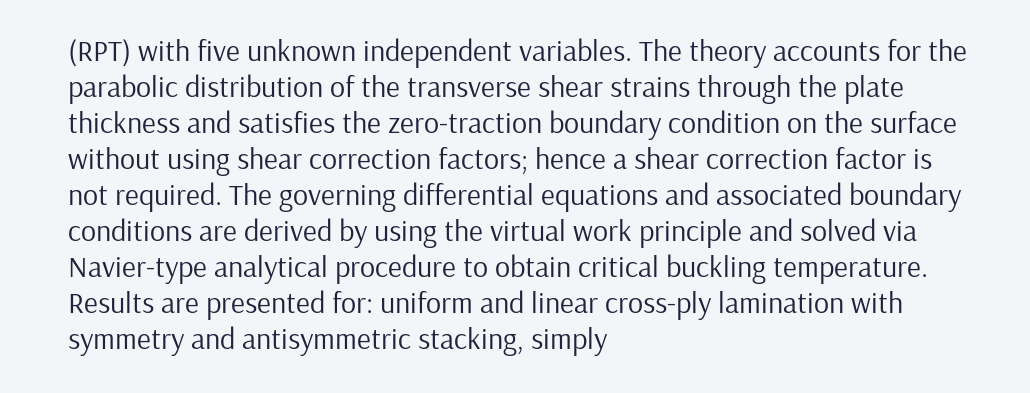(RPT) with five unknown independent variables. The theory accounts for the parabolic distribution of the transverse shear strains through the plate thickness and satisfies the zero-traction boundary condition on the surface without using shear correction factors; hence a shear correction factor is not required. The governing differential equations and associated boundary conditions are derived by using the virtual work principle and solved via Navier-type analytical procedure to obtain critical buckling temperature. Results are presented for: uniform and linear cross-ply lamination with symmetry and antisymmetric stacking, simply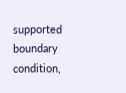supported boundary condition,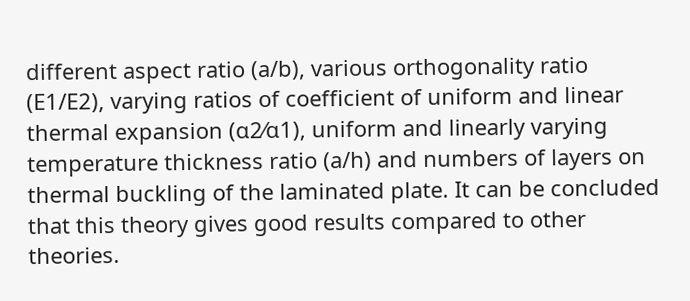different aspect ratio (a/b), various orthogonality ratio (E1/E2), varying ratios of coefficient of uniform and linear thermal expansion (α2⁄α1), uniform and linearly varying temperature thickness ratio (a/h) and numbers of layers on thermal buckling of the laminated plate. It can be concluded that this theory gives good results compared to other theories.